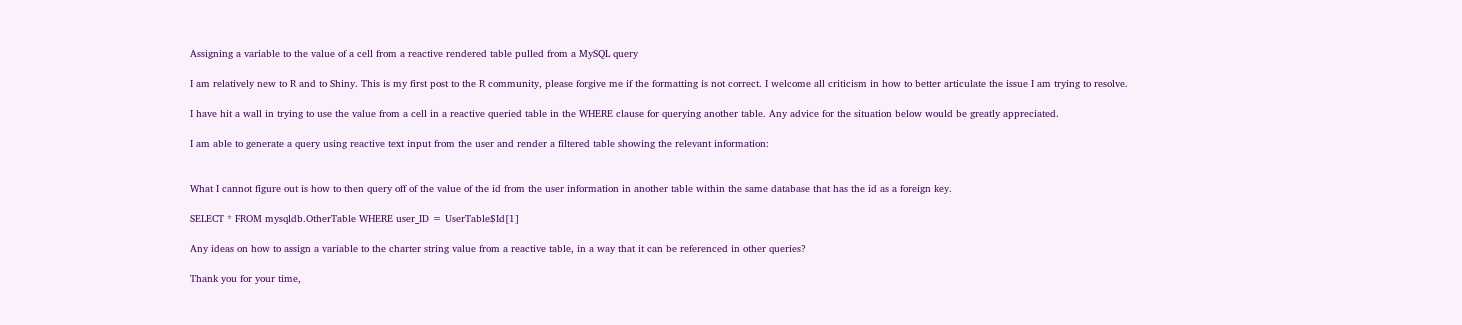Assigning a variable to the value of a cell from a reactive rendered table pulled from a MySQL query

I am relatively new to R and to Shiny. This is my first post to the R community, please forgive me if the formatting is not correct. I welcome all criticism in how to better articulate the issue I am trying to resolve.

I have hit a wall in trying to use the value from a cell in a reactive queried table in the WHERE clause for querying another table. Any advice for the situation below would be greatly appreciated.

I am able to generate a query using reactive text input from the user and render a filtered table showing the relevant information:


What I cannot figure out is how to then query off of the value of the id from the user information in another table within the same database that has the id as a foreign key.

SELECT * FROM mysqldb.OtherTable WHERE user_ID = UserTable$Id[1]

Any ideas on how to assign a variable to the charter string value from a reactive table, in a way that it can be referenced in other queries?

Thank you for your time,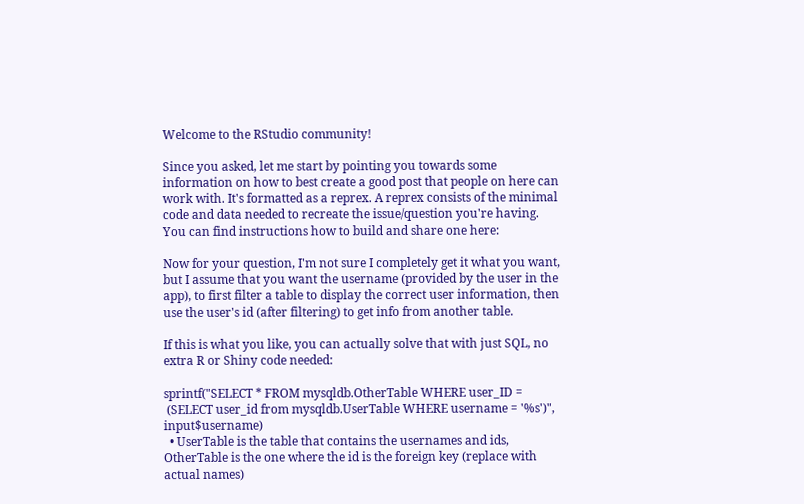Welcome to the RStudio community!

Since you asked, let me start by pointing you towards some information on how to best create a good post that people on here can work with. It's formatted as a reprex. A reprex consists of the minimal code and data needed to recreate the issue/question you're having. You can find instructions how to build and share one here:

Now for your question, I'm not sure I completely get it what you want, but I assume that you want the username (provided by the user in the app), to first filter a table to display the correct user information, then use the user's id (after filtering) to get info from another table.

If this is what you like, you can actually solve that with just SQL, no extra R or Shiny code needed:

sprintf("SELECT * FROM mysqldb.OtherTable WHERE user_ID =
 (SELECT user_id from mysqldb.UserTable WHERE username = '%s')", input$username)
  • UserTable is the table that contains the usernames and ids, OtherTable is the one where the id is the foreign key (replace with actual names)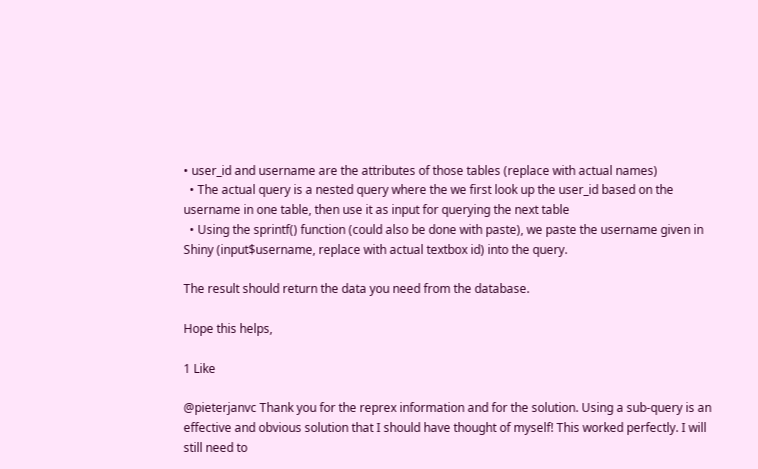• user_id and username are the attributes of those tables (replace with actual names)
  • The actual query is a nested query where the we first look up the user_id based on the username in one table, then use it as input for querying the next table
  • Using the sprintf() function (could also be done with paste), we paste the username given in Shiny (input$username, replace with actual textbox id) into the query.

The result should return the data you need from the database.

Hope this helps,

1 Like

@pieterjanvc Thank you for the reprex information and for the solution. Using a sub-query is an effective and obvious solution that I should have thought of myself! This worked perfectly. I will still need to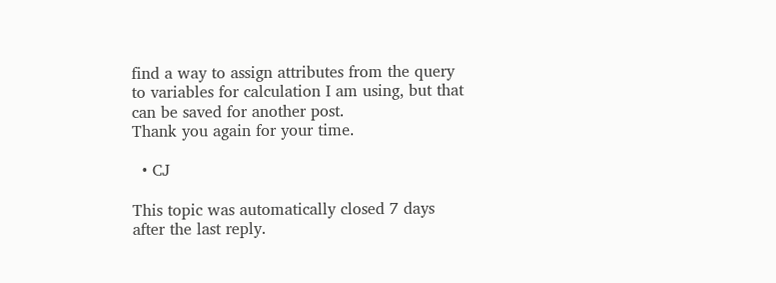find a way to assign attributes from the query to variables for calculation I am using, but that can be saved for another post.
Thank you again for your time.

  • CJ

This topic was automatically closed 7 days after the last reply.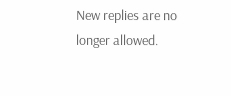New replies are no longer allowed.